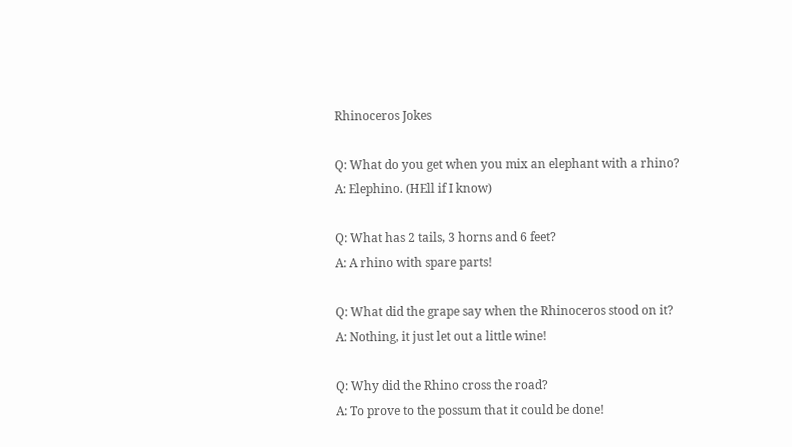Rhinoceros Jokes

Q: What do you get when you mix an elephant with a rhino?
A: Elephino. (HEll if I know)

Q: What has 2 tails, 3 horns and 6 feet?
A: A rhino with spare parts!

Q: What did the grape say when the Rhinoceros stood on it?
A: Nothing, it just let out a little wine!

Q: Why did the Rhino cross the road?
A: To prove to the possum that it could be done!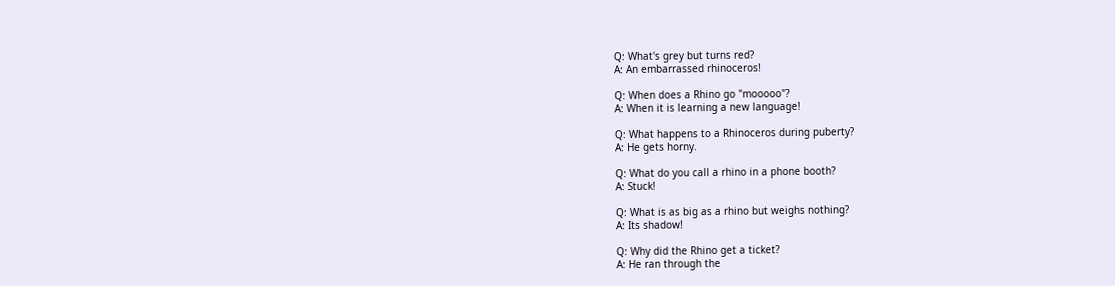Q: What's grey but turns red?
A: An embarrassed rhinoceros!

Q: When does a Rhino go "mooooo"?
A: When it is learning a new language!

Q: What happens to a Rhinoceros during puberty?
A: He gets horny.

Q: What do you call a rhino in a phone booth?
A: Stuck!

Q: What is as big as a rhino but weighs nothing?
A: Its shadow!

Q: Why did the Rhino get a ticket?
A: He ran through the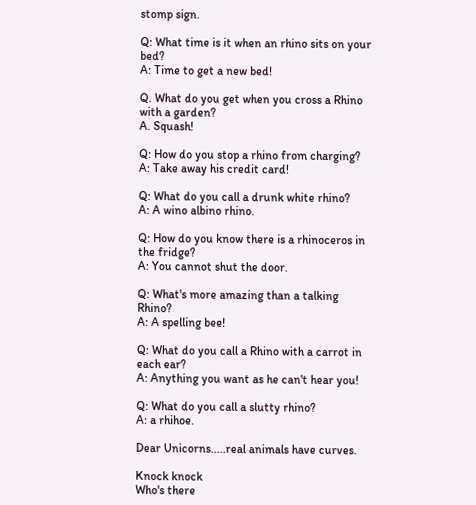stomp sign.

Q: What time is it when an rhino sits on your bed?
A: Time to get a new bed!

Q. What do you get when you cross a Rhino with a garden?
A. Squash!

Q: How do you stop a rhino from charging?
A: Take away his credit card!

Q: What do you call a drunk white rhino?
A: A wino albino rhino.

Q: How do you know there is a rhinoceros in the fridge?
A: You cannot shut the door.

Q: What's more amazing than a talking Rhino?
A: A spelling bee!

Q: What do you call a Rhino with a carrot in each ear?
A: Anything you want as he can't hear you!

Q: What do you call a slutty rhino?
A: a rhihoe.

Dear Unicorns.....real animals have curves.

Knock knock
Who's there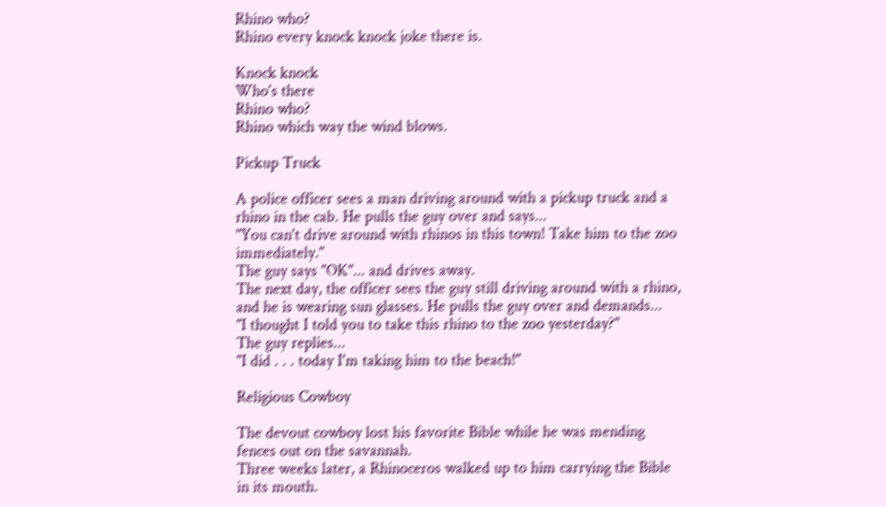Rhino who?
Rhino every knock knock joke there is.

Knock knock
Who's there
Rhino who?
Rhino which way the wind blows.

Pickup Truck

A police officer sees a man driving around with a pickup truck and a rhino in the cab. He pulls the guy over and says...
"You can't drive around with rhinos in this town! Take him to the zoo immediately."
The guy says "OK"... and drives away.
The next day, the officer sees the guy still driving around with a rhino, and he is wearing sun glasses. He pulls the guy over and demands...
"I thought I told you to take this rhino to the zoo yesterday?"
The guy replies...
"I did . . . today I'm taking him to the beach!"

Religious Cowboy

The devout cowboy lost his favorite Bible while he was mending fences out on the savannah.
Three weeks later, a Rhinoceros walked up to him carrying the Bible in its mouth.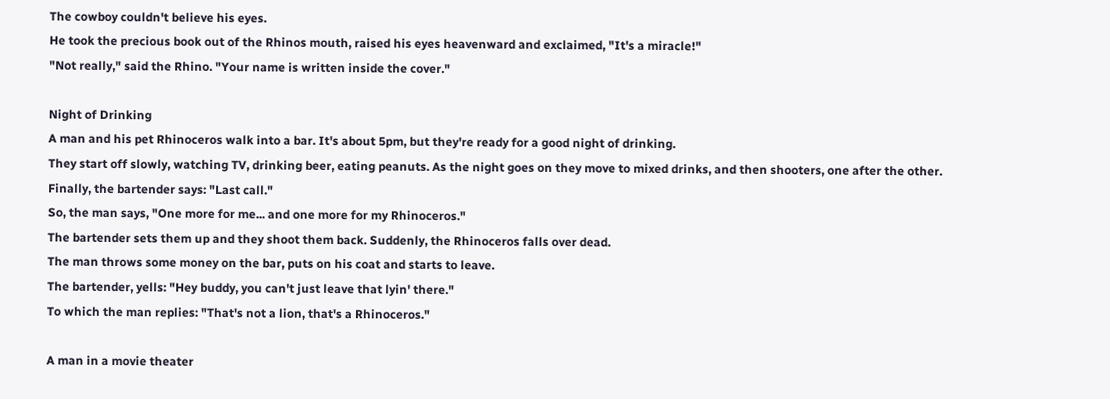The cowboy couldn't believe his eyes.
He took the precious book out of the Rhinos mouth, raised his eyes heavenward and exclaimed, "It's a miracle!"
"Not really," said the Rhino. "Your name is written inside the cover."

Night of Drinking
A man and his pet Rhinoceros walk into a bar. It's about 5pm, but they're ready for a good night of drinking.
They start off slowly, watching TV, drinking beer, eating peanuts. As the night goes on they move to mixed drinks, and then shooters, one after the other.
Finally, the bartender says: "Last call."
So, the man says, "One more for me... and one more for my Rhinoceros."
The bartender sets them up and they shoot them back. Suddenly, the Rhinoceros falls over dead.
The man throws some money on the bar, puts on his coat and starts to leave.
The bartender, yells: "Hey buddy, you can't just leave that lyin' there."
To which the man replies: "That's not a lion, that's a Rhinoceros."

A man in a movie theater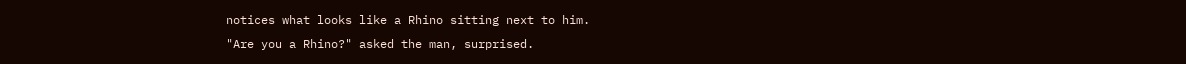notices what looks like a Rhino sitting next to him.
"Are you a Rhino?" asked the man, surprised.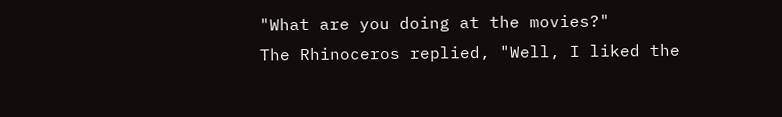"What are you doing at the movies?"
The Rhinoceros replied, "Well, I liked the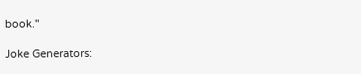book."

Joke Generators: